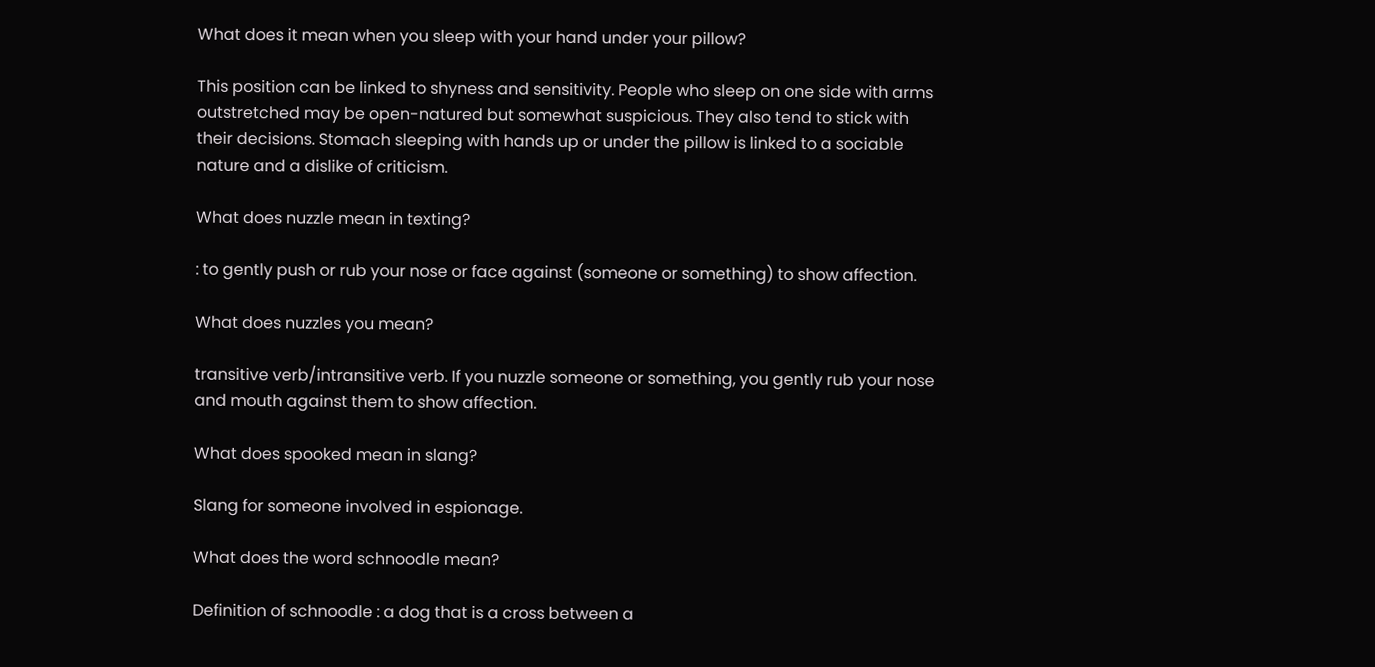What does it mean when you sleep with your hand under your pillow?

This position can be linked to shyness and sensitivity. People who sleep on one side with arms outstretched may be open-natured but somewhat suspicious. They also tend to stick with their decisions. Stomach sleeping with hands up or under the pillow is linked to a sociable nature and a dislike of criticism.

What does nuzzle mean in texting?

: to gently push or rub your nose or face against (someone or something) to show affection.

What does nuzzles you mean?

transitive verb/intransitive verb. If you nuzzle someone or something, you gently rub your nose and mouth against them to show affection.

What does spooked mean in slang?

Slang for someone involved in espionage.

What does the word schnoodle mean?

Definition of schnoodle : a dog that is a cross between a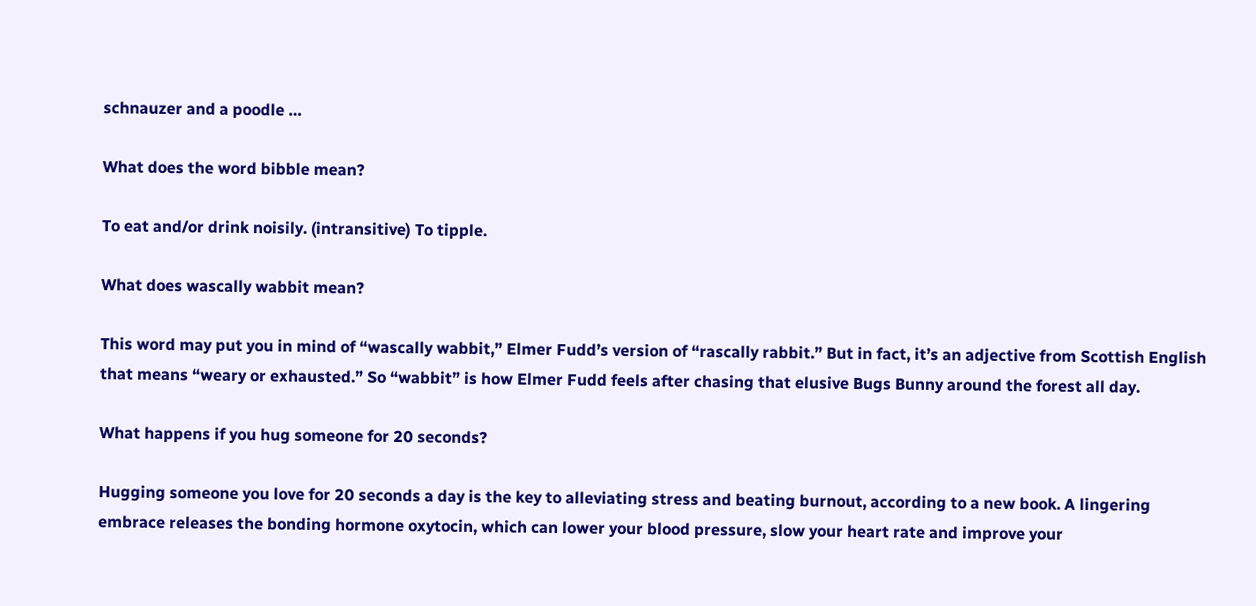schnauzer and a poodle …

What does the word bibble mean?

To eat and/or drink noisily. (intransitive) To tipple.

What does wascally wabbit mean?

This word may put you in mind of “wascally wabbit,” Elmer Fudd’s version of “rascally rabbit.” But in fact, it’s an adjective from Scottish English that means “weary or exhausted.” So “wabbit” is how Elmer Fudd feels after chasing that elusive Bugs Bunny around the forest all day.

What happens if you hug someone for 20 seconds?

Hugging someone you love for 20 seconds a day is the key to alleviating stress and beating burnout, according to a new book. A lingering embrace releases the bonding hormone oxytocin, which can lower your blood pressure, slow your heart rate and improve your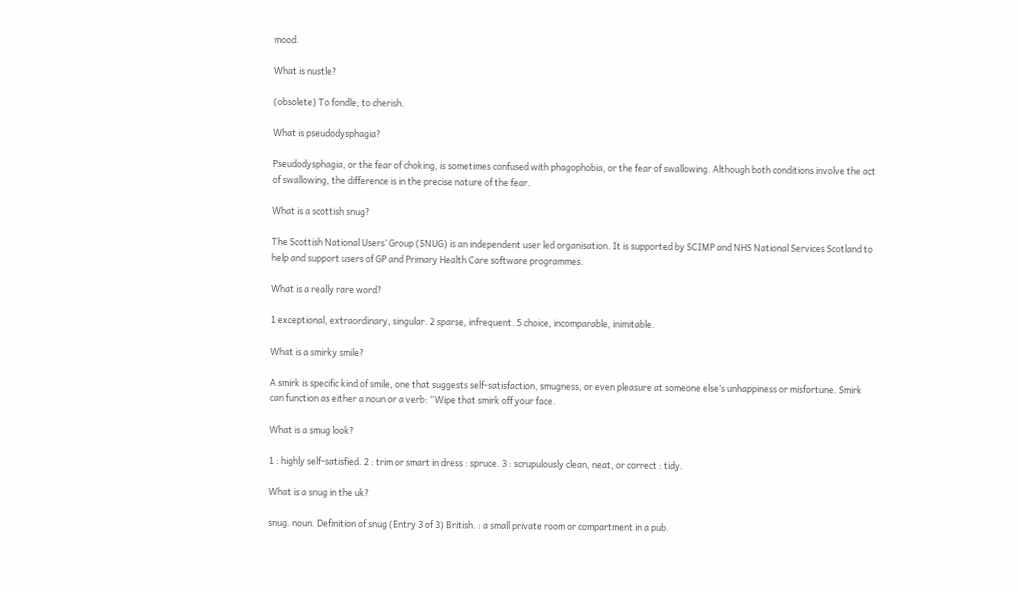mood.

What is nustle?

(obsolete) To fondle; to cherish.

What is pseudodysphagia?

Pseudodysphagia, or the fear of choking, is sometimes confused with phagophobia, or the fear of swallowing. Although both conditions involve the act of swallowing, the difference is in the precise nature of the fear.

What is a scottish snug?

The Scottish National Users’ Group (SNUG) is an independent user led organisation. It is supported by SCIMP and NHS National Services Scotland to help and support users of GP and Primary Health Care software programmes.

What is a really rare word?

1 exceptional, extraordinary, singular. 2 sparse, infrequent. 5 choice, incomparable, inimitable.

What is a smirky smile?

A smirk is specific kind of smile, one that suggests self-satisfaction, smugness, or even pleasure at someone else’s unhappiness or misfortune. Smirk can function as either a noun or a verb: “Wipe that smirk off your face.

What is a smug look?

1 : highly self-satisfied. 2 : trim or smart in dress : spruce. 3 : scrupulously clean, neat, or correct : tidy.

What is a snug in the uk?

snug. noun. Definition of snug (Entry 3 of 3) British. : a small private room or compartment in a pub.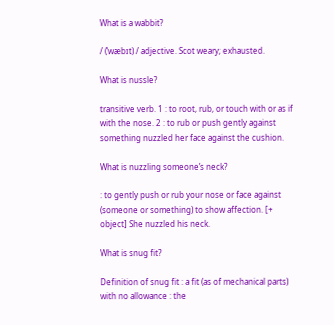What is a wabbit?

/ (ˈwæbɪt) / adjective. Scot weary; exhausted.

What is nussle?

transitive verb. 1 : to root, rub, or touch with or as if with the nose. 2 : to rub or push gently against something nuzzled her face against the cushion.

What is nuzzling someone’s neck?

: to gently push or rub your nose or face against (someone or something) to show affection. [+ object] She nuzzled his neck.

What is snug fit?

Definition of snug fit : a fit (as of mechanical parts) with no allowance : the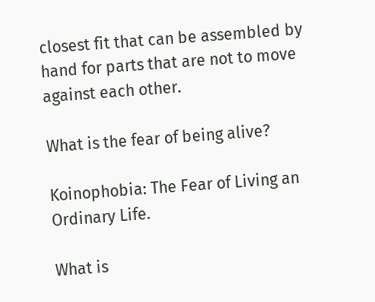closest fit that can be assembled by hand for parts that are not to move against each other.

What is the fear of being alive?

Koinophobia: The Fear of Living an Ordinary Life.

What is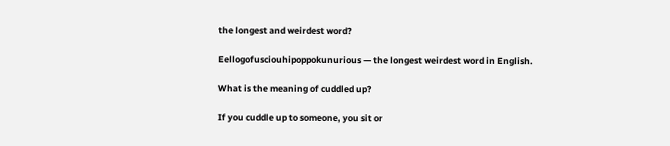the longest and weirdest word?

Eellogofusciouhipoppokunurious — the longest weirdest word in English.

What is the meaning of cuddled up?

If you cuddle up to someone, you sit or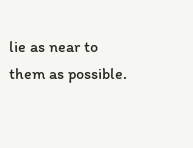lie as near to them as possible.